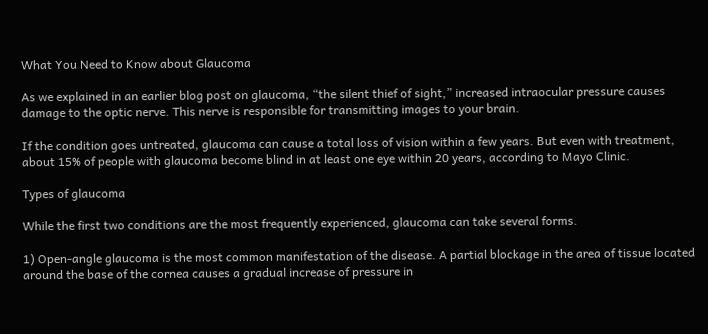What You Need to Know about Glaucoma

As we explained in an earlier blog post on glaucoma, “the silent thief of sight,” increased intraocular pressure causes damage to the optic nerve. This nerve is responsible for transmitting images to your brain.

If the condition goes untreated, glaucoma can cause a total loss of vision within a few years. But even with treatment, about 15% of people with glaucoma become blind in at least one eye within 20 years, according to Mayo Clinic.

Types of glaucoma

While the first two conditions are the most frequently experienced, glaucoma can take several forms.

1) Open-angle glaucoma is the most common manifestation of the disease. A partial blockage in the area of tissue located around the base of the cornea causes a gradual increase of pressure in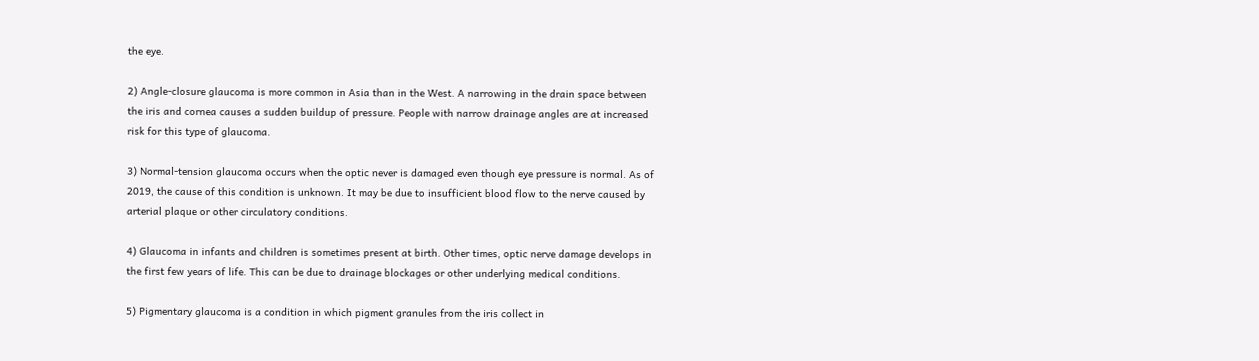the eye.

2) Angle-closure glaucoma is more common in Asia than in the West. A narrowing in the drain space between the iris and cornea causes a sudden buildup of pressure. People with narrow drainage angles are at increased risk for this type of glaucoma.

3) Normal-tension glaucoma occurs when the optic never is damaged even though eye pressure is normal. As of 2019, the cause of this condition is unknown. It may be due to insufficient blood flow to the nerve caused by arterial plaque or other circulatory conditions.

4) Glaucoma in infants and children is sometimes present at birth. Other times, optic nerve damage develops in the first few years of life. This can be due to drainage blockages or other underlying medical conditions.

5) Pigmentary glaucoma is a condition in which pigment granules from the iris collect in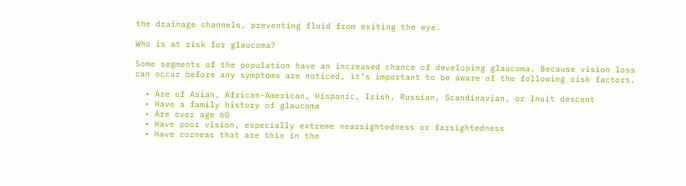the drainage channels, preventing fluid from exiting the eye.

Who is at risk for glaucoma?

Some segments of the population have an increased chance of developing glaucoma. Because vision loss can occur before any symptoms are noticed, it’s important to be aware of the following risk factors.

  • Are of Asian, African-American, Hispanic, Irish, Russian, Scandinavian, or Inuit descent
  • Have a family history of glaucoma
  • Are over age 60
  • Have poor vision, especially extreme nearsightedness or farsightedness
  • Have corneas that are thin in the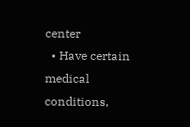center
  • Have certain medical conditions,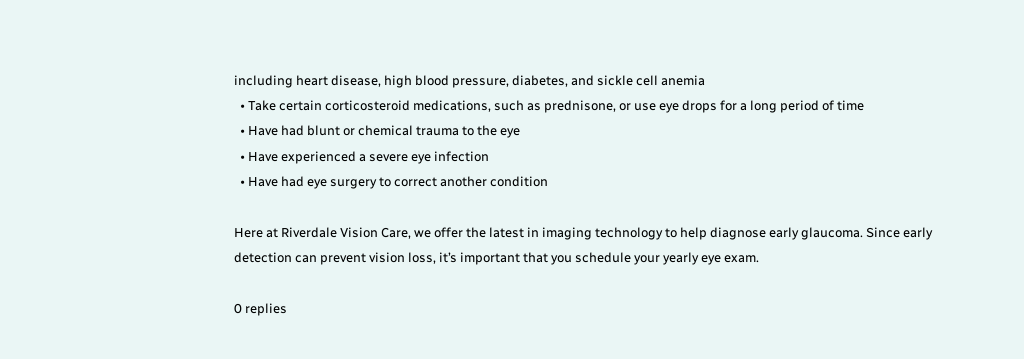including heart disease, high blood pressure, diabetes, and sickle cell anemia
  • Take certain corticosteroid medications, such as prednisone, or use eye drops for a long period of time
  • Have had blunt or chemical trauma to the eye
  • Have experienced a severe eye infection
  • Have had eye surgery to correct another condition

Here at Riverdale Vision Care, we offer the latest in imaging technology to help diagnose early glaucoma. Since early detection can prevent vision loss, it’s important that you schedule your yearly eye exam.

0 replies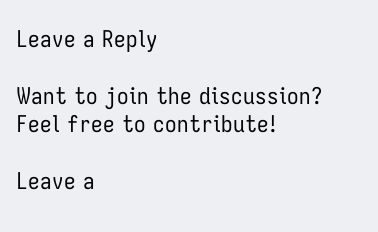Leave a Reply

Want to join the discussion?
Feel free to contribute!

Leave a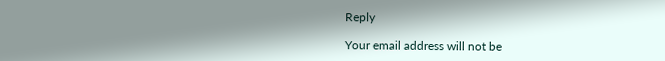Reply

Your email address will not be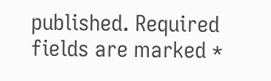published. Required fields are marked *